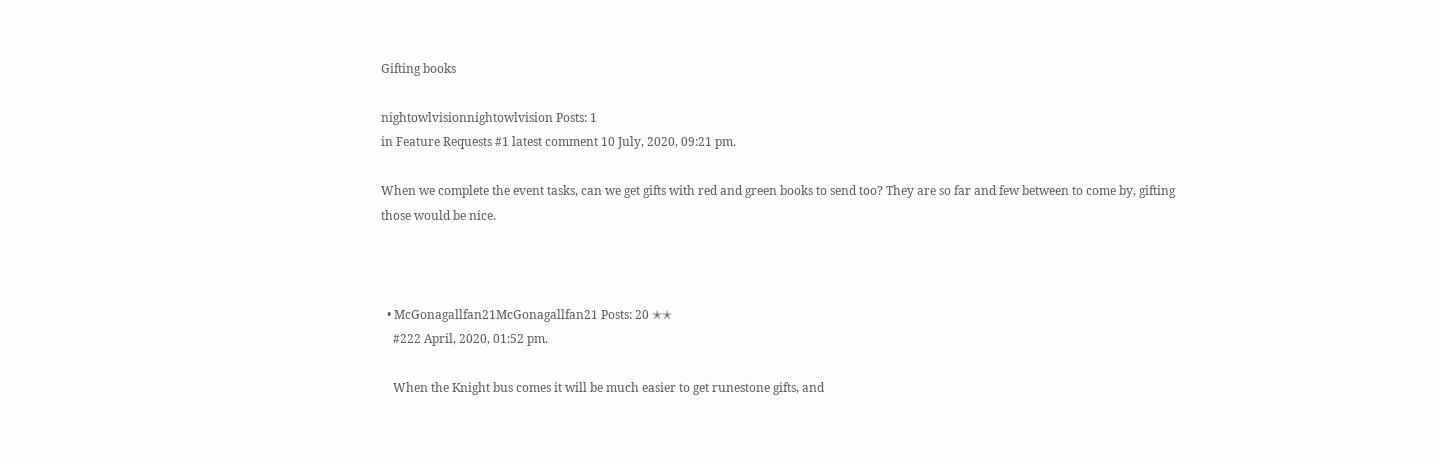Gifting books

nightowlvisionnightowlvision Posts: 1
in Feature Requests #1 latest comment 10 July, 2020, 09:21 pm.

When we complete the event tasks, can we get gifts with red and green books to send too? They are so far and few between to come by, gifting those would be nice.



  • McGonagallfan21McGonagallfan21 Posts: 20 ✭✭
    #222 April, 2020, 01:52 pm.

    When the Knight bus comes it will be much easier to get runestone gifts, and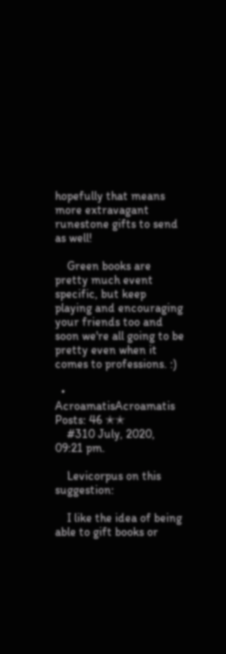hopefully that means more extravagant runestone gifts to send as well!

    Green books are pretty much event specific, but keep playing and encouraging your friends too and soon we're all going to be pretty even when it comes to professions. :)

  • AcroamatisAcroamatis Posts: 46 ✭✭
    #310 July, 2020, 09:21 pm.

    Levicorpus on this suggestion:

    I like the idea of being able to gift books or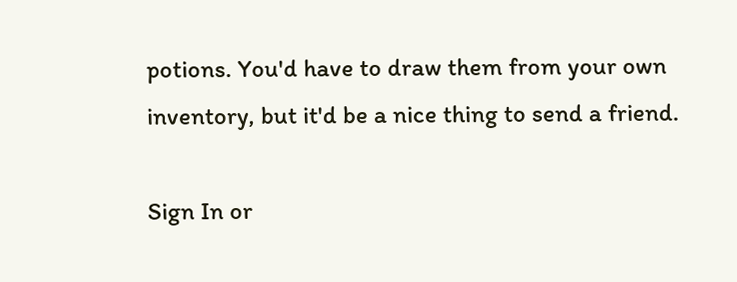potions. You'd have to draw them from your own inventory, but it'd be a nice thing to send a friend.

Sign In or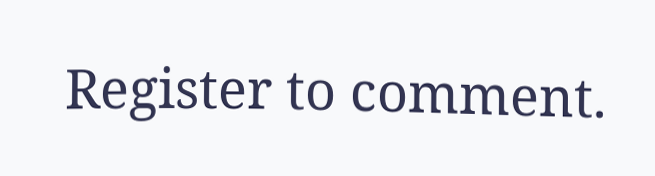Register to comment.